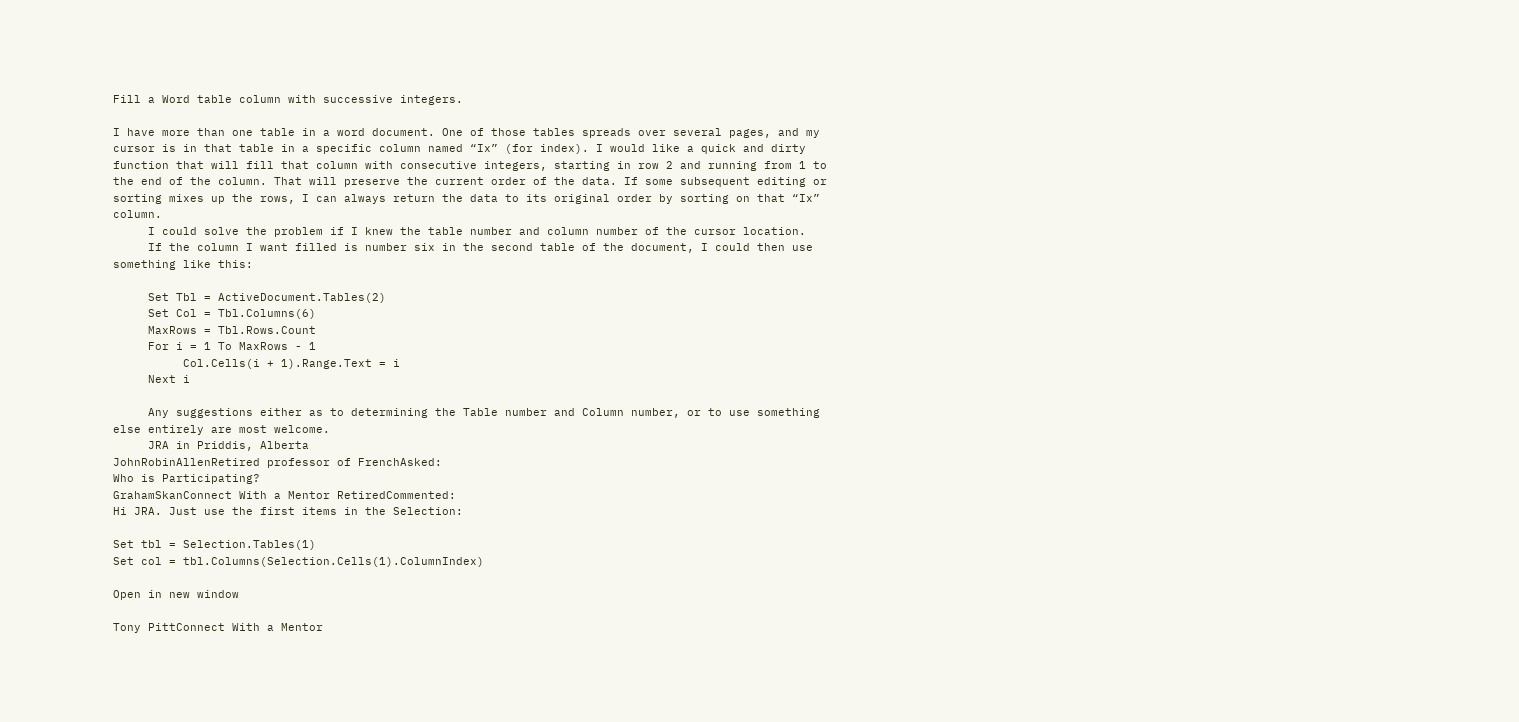Fill a Word table column with successive integers.

I have more than one table in a word document. One of those tables spreads over several pages, and my cursor is in that table in a specific column named “Ix” (for index). I would like a quick and dirty function that will fill that column with consecutive integers, starting in row 2 and running from 1 to the end of the column. That will preserve the current order of the data. If some subsequent editing or sorting mixes up the rows, I can always return the data to its original order by sorting on that “Ix” column.
     I could solve the problem if I knew the table number and column number of the cursor location.
     If the column I want filled is number six in the second table of the document, I could then use something like this:

     Set Tbl = ActiveDocument.Tables(2)
     Set Col = Tbl.Columns(6)
     MaxRows = Tbl.Rows.Count
     For i = 1 To MaxRows - 1
          Col.Cells(i + 1).Range.Text = i
     Next i

     Any suggestions either as to determining the Table number and Column number, or to use something else entirely are most welcome.
     JRA in Priddis, Alberta
JohnRobinAllenRetired professor of FrenchAsked:
Who is Participating?
GrahamSkanConnect With a Mentor RetiredCommented:
Hi JRA. Just use the first items in the Selection:

Set tbl = Selection.Tables(1)
Set col = tbl.Columns(Selection.Cells(1).ColumnIndex)

Open in new window

Tony PittConnect With a Mentor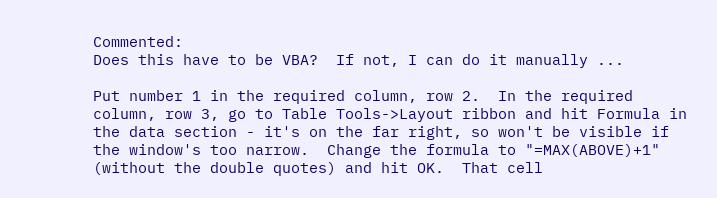Commented:
Does this have to be VBA?  If not, I can do it manually ...

Put number 1 in the required column, row 2.  In the required column, row 3, go to Table Tools->Layout ribbon and hit Formula in the data section - it's on the far right, so won't be visible if the window's too narrow.  Change the formula to "=MAX(ABOVE)+1" (without the double quotes) and hit OK.  That cell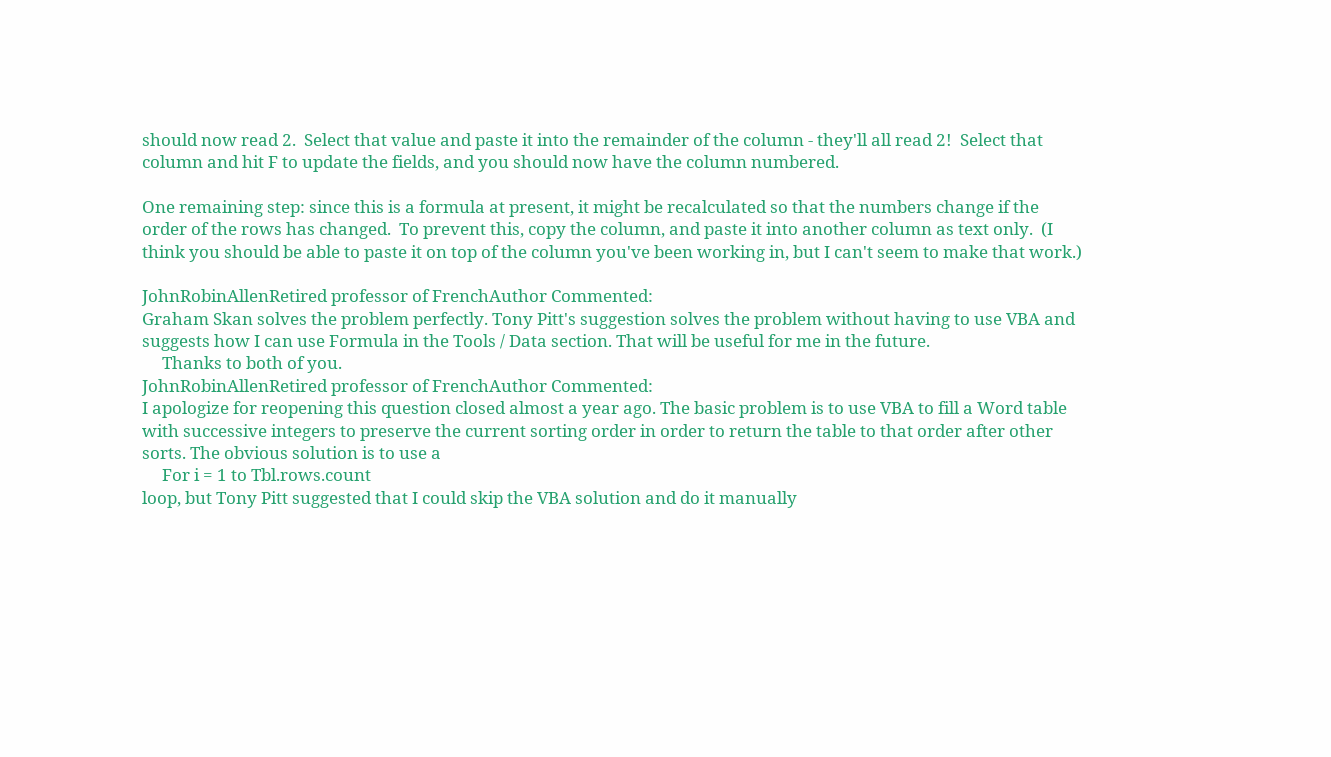should now read 2.  Select that value and paste it into the remainder of the column - they'll all read 2!  Select that column and hit F to update the fields, and you should now have the column numbered.

One remaining step: since this is a formula at present, it might be recalculated so that the numbers change if the order of the rows has changed.  To prevent this, copy the column, and paste it into another column as text only.  (I think you should be able to paste it on top of the column you've been working in, but I can't seem to make that work.)

JohnRobinAllenRetired professor of FrenchAuthor Commented:
Graham Skan solves the problem perfectly. Tony Pitt's suggestion solves the problem without having to use VBA and suggests how I can use Formula in the Tools / Data section. That will be useful for me in the future.
     Thanks to both of you.
JohnRobinAllenRetired professor of FrenchAuthor Commented:
I apologize for reopening this question closed almost a year ago. The basic problem is to use VBA to fill a Word table with successive integers to preserve the current sorting order in order to return the table to that order after other sorts. The obvious solution is to use a
     For i = 1 to Tbl.rows.count
loop, but Tony Pitt suggested that I could skip the VBA solution and do it manually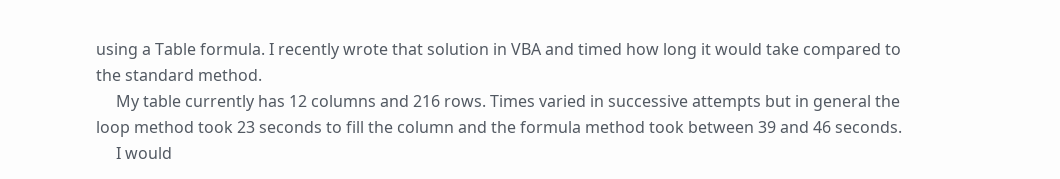using a Table formula. I recently wrote that solution in VBA and timed how long it would take compared to the standard method.
     My table currently has 12 columns and 216 rows. Times varied in successive attempts but in general the loop method took 23 seconds to fill the column and the formula method took between 39 and 46 seconds.
     I would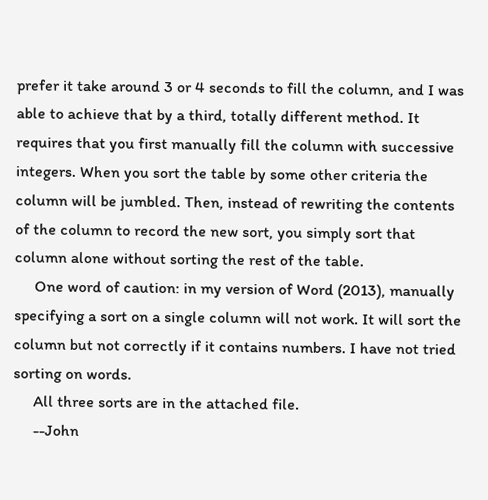prefer it take around 3 or 4 seconds to fill the column, and I was able to achieve that by a third, totally different method. It requires that you first manually fill the column with successive integers. When you sort the table by some other criteria the column will be jumbled. Then, instead of rewriting the contents of the column to record the new sort, you simply sort that column alone without sorting the rest of the table.
     One word of caution: in my version of Word (2013), manually specifying a sort on a single column will not work. It will sort the column but not correctly if it contains numbers. I have not tried sorting on words.
     All three sorts are in the attached file.
     --John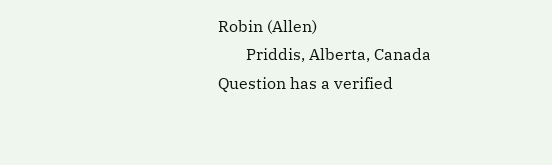Robin (Allen)
       Priddis, Alberta, Canada
Question has a verified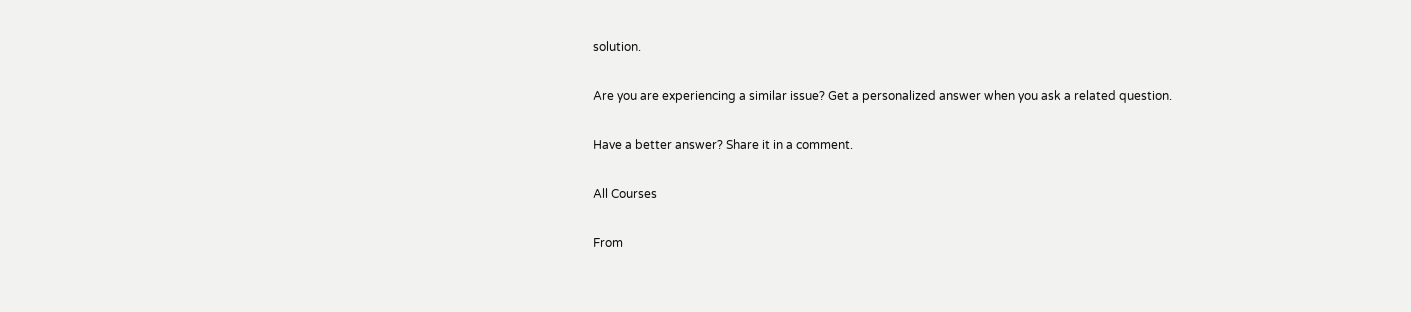solution.

Are you are experiencing a similar issue? Get a personalized answer when you ask a related question.

Have a better answer? Share it in a comment.

All Courses

From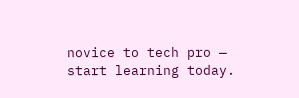novice to tech pro — start learning today.